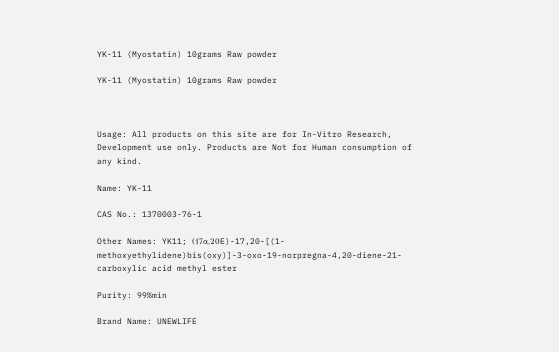YK-11 (Myostatin) 10grams Raw powder

YK-11 (Myostatin) 10grams Raw powder



Usage: All products on this site are for In-Vitro Research, Development use only. Products are Not for Human consumption of any kind.

Name: YK-11

CAS No.: 1370003-76-1

Other Names: YK11; (17α,20E)-17,20-[(1-methoxyethylidene)bis(oxy)]-3-oxo-19-norpregna-4,20-diene-21-carboxylic acid methyl ester

Purity: 99%min

Brand Name: UNEWLIFE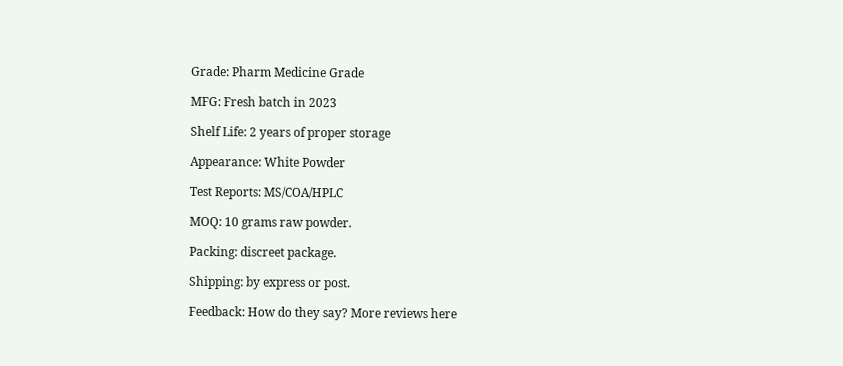Grade: Pharm Medicine Grade

MFG: Fresh batch in 2023

Shelf Life: 2 years of proper storage

Appearance: White Powder

Test Reports: MS/COA/HPLC

MOQ: 10 grams raw powder.

Packing: discreet package.

Shipping: by express or post.

Feedback: How do they say? More reviews here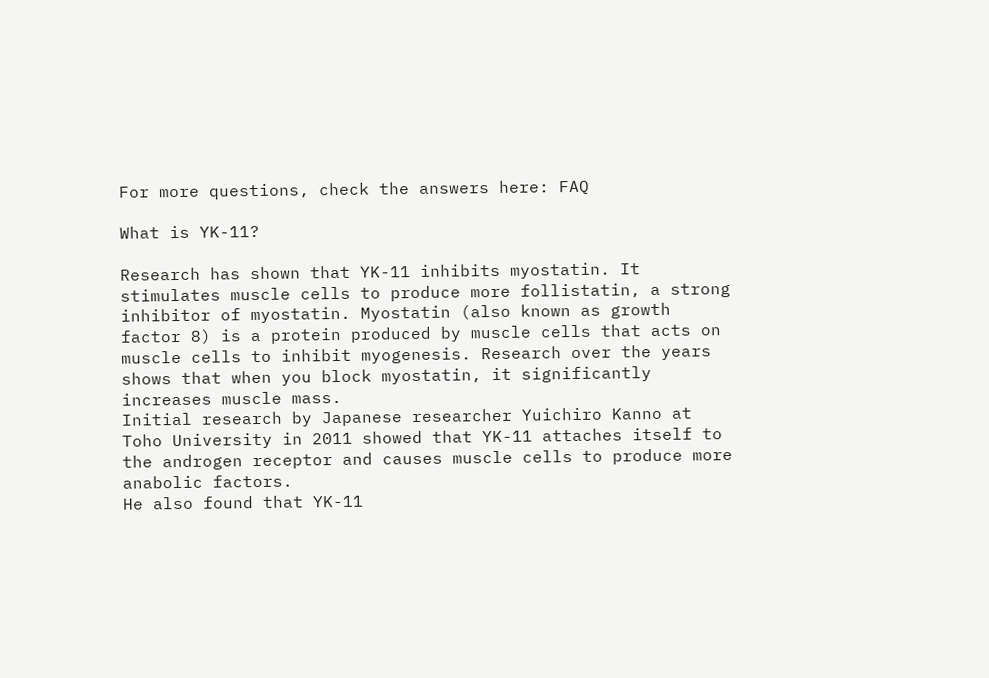For more questions, check the answers here: FAQ

What is YK-11?

Research has shown that YK-11 inhibits myostatin. It stimulates muscle cells to produce more follistatin, a strong inhibitor of myostatin. Myostatin (also known as growth factor 8) is a protein produced by muscle cells that acts on muscle cells to inhibit myogenesis. Research over the years shows that when you block myostatin, it significantly increases muscle mass.
Initial research by Japanese researcher Yuichiro Kanno at Toho University in 2011 showed that YK-11 attaches itself to the androgen receptor and causes muscle cells to produce more anabolic factors.
He also found that YK-11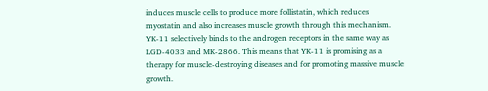induces muscle cells to produce more follistatin, which reduces myostatin and also increases muscle growth through this mechanism. YK-11 selectively binds to the androgen receptors in the same way as LGD-4033 and MK-2866. This means that YK-11 is promising as a therapy for muscle-destroying diseases and for promoting massive muscle growth.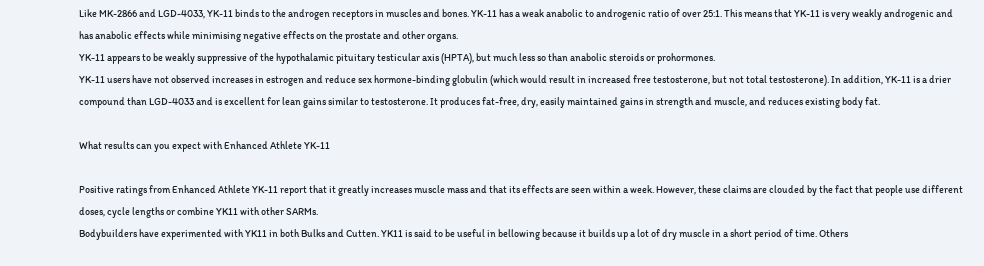Like MK-2866 and LGD-4033, YK-11 binds to the androgen receptors in muscles and bones. YK-11 has a weak anabolic to androgenic ratio of over 25:1. This means that YK-11 is very weakly androgenic and has anabolic effects while minimising negative effects on the prostate and other organs.
YK-11 appears to be weakly suppressive of the hypothalamic pituitary testicular axis (HPTA), but much less so than anabolic steroids or prohormones.
YK-11 users have not observed increases in estrogen and reduce sex hormone-binding globulin (which would result in increased free testosterone, but not total testosterone). In addition, YK-11 is a drier compound than LGD-4033 and is excellent for lean gains similar to testosterone. It produces fat-free, dry, easily maintained gains in strength and muscle, and reduces existing body fat.

What results can you expect with Enhanced Athlete YK-11

Positive ratings from Enhanced Athlete YK-11 report that it greatly increases muscle mass and that its effects are seen within a week. However, these claims are clouded by the fact that people use different doses, cycle lengths or combine YK11 with other SARMs.
Bodybuilders have experimented with YK11 in both Bulks and Cutten. YK11 is said to be useful in bellowing because it builds up a lot of dry muscle in a short period of time. Others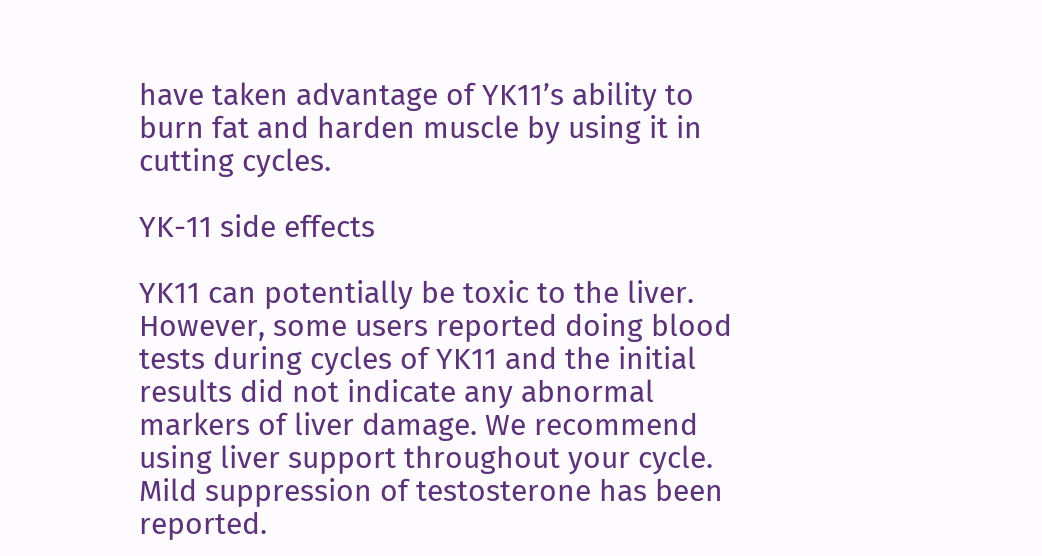have taken advantage of YK11’s ability to burn fat and harden muscle by using it in cutting cycles.

YK-11 side effects

YK11 can potentially be toxic to the liver. However, some users reported doing blood tests during cycles of YK11 and the initial results did not indicate any abnormal markers of liver damage. We recommend using liver support throughout your cycle.
Mild suppression of testosterone has been reported.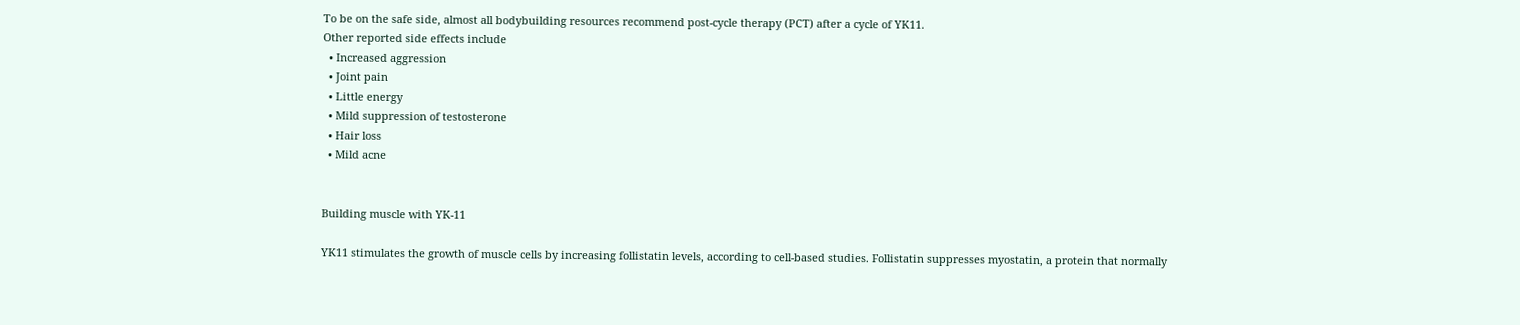To be on the safe side, almost all bodybuilding resources recommend post-cycle therapy (PCT) after a cycle of YK11.
Other reported side effects include
  • Increased aggression
  • Joint pain
  • Little energy
  • Mild suppression of testosterone
  • Hair loss
  • Mild acne


Building muscle with YK-11

YK11 stimulates the growth of muscle cells by increasing follistatin levels, according to cell-based studies. Follistatin suppresses myostatin, a protein that normally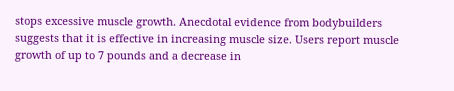stops excessive muscle growth. Anecdotal evidence from bodybuilders suggests that it is effective in increasing muscle size. Users report muscle growth of up to 7 pounds and a decrease in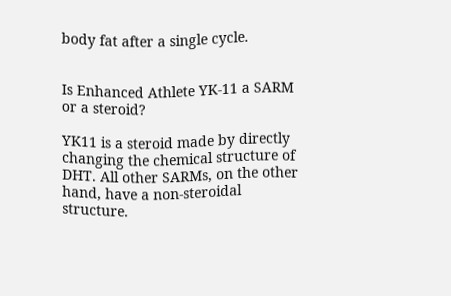body fat after a single cycle.


Is Enhanced Athlete YK-11 a SARM or a steroid?

YK11 is a steroid made by directly changing the chemical structure of DHT. All other SARMs, on the other hand, have a non-steroidal structure.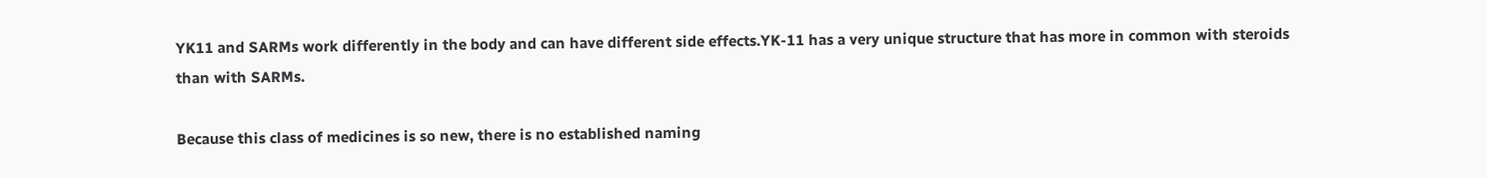YK11 and SARMs work differently in the body and can have different side effects.YK-11 has a very unique structure that has more in common with steroids than with SARMs.

Because this class of medicines is so new, there is no established naming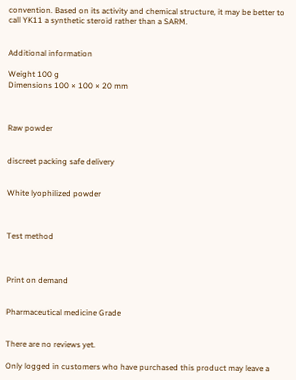convention. Based on its activity and chemical structure, it may be better to call YK11 a synthetic steroid rather than a SARM.


Additional information

Weight 100 g
Dimensions 100 × 100 × 20 mm



Raw powder


discreet packing safe delivery


White lyophilized powder



Test method



Print on demand


Pharmaceutical medicine Grade


There are no reviews yet.

Only logged in customers who have purchased this product may leave a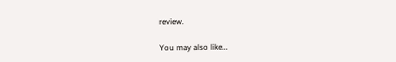review.

You may also like…